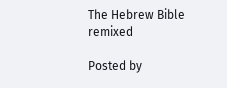The Hebrew Bible remixed

Posted by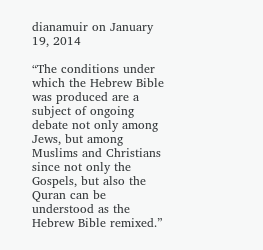dianamuir on January 19, 2014

“The conditions under which the Hebrew Bible was produced are a subject of ongoing debate not only among Jews, but among Muslims and Christians since not only the Gospels, but also the Quran can be understood as the Hebrew Bible remixed.”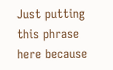Just putting this phrase here because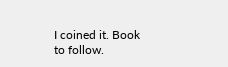I coined it. Book to follow.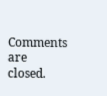Comments are closed.